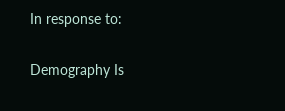In response to:

Demography Is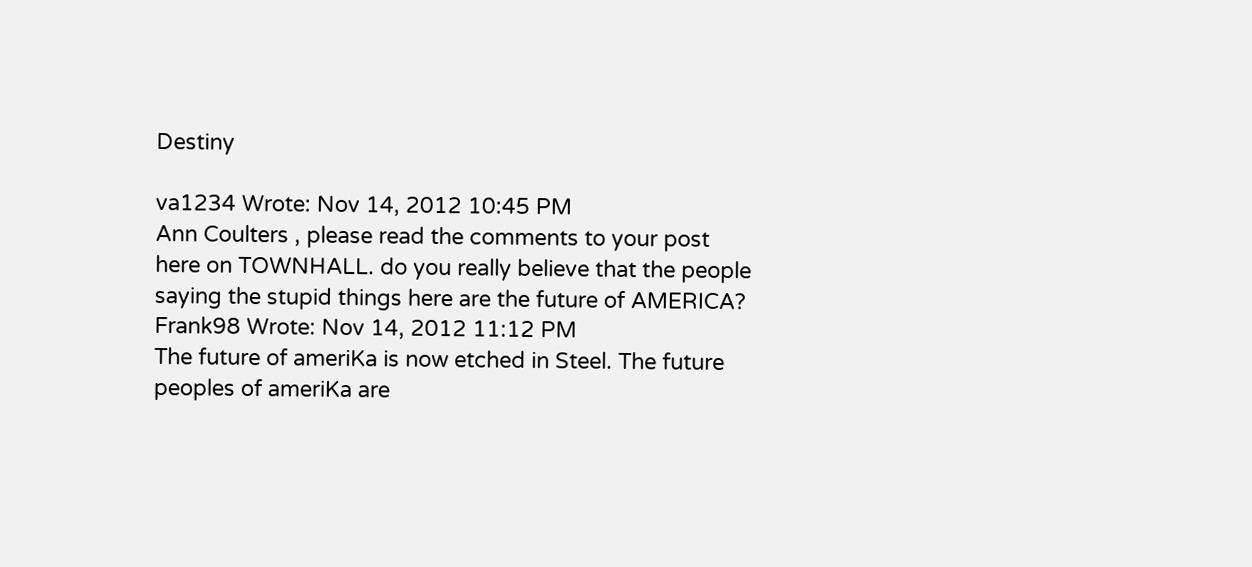Destiny

va1234 Wrote: Nov 14, 2012 10:45 PM
Ann Coulters , please read the comments to your post here on TOWNHALL. do you really believe that the people saying the stupid things here are the future of AMERICA?
Frank98 Wrote: Nov 14, 2012 11:12 PM
The future of ameriKa is now etched in Steel. The future peoples of ameriKa are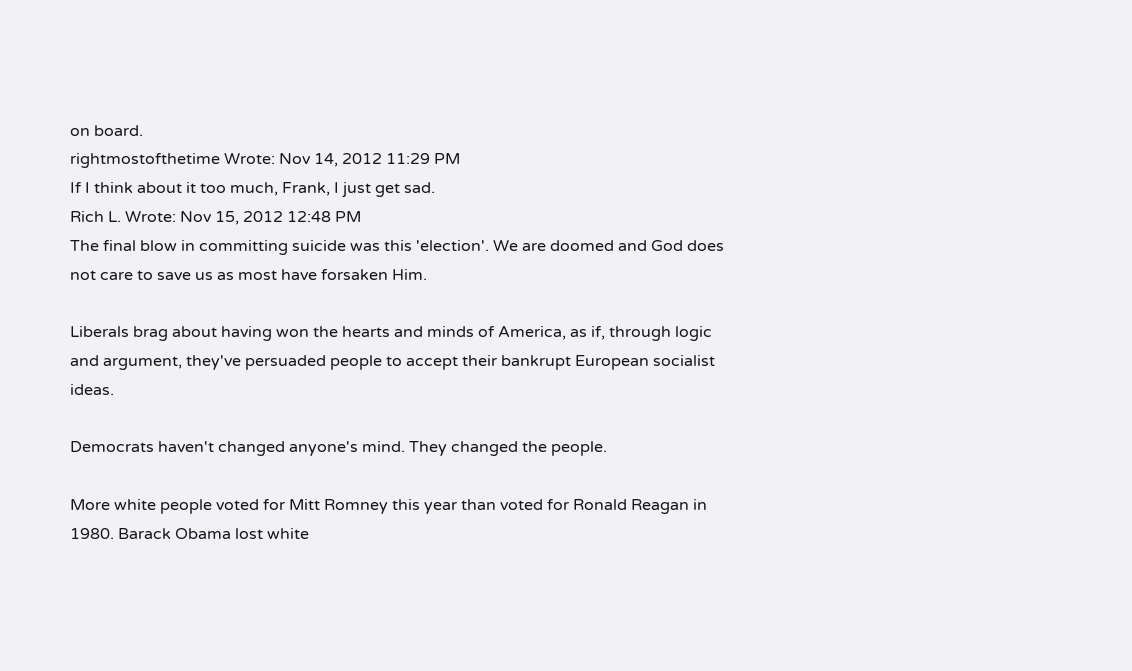on board.
rightmostofthetime Wrote: Nov 14, 2012 11:29 PM
If I think about it too much, Frank, I just get sad.
Rich L. Wrote: Nov 15, 2012 12:48 PM
The final blow in committing suicide was this 'election'. We are doomed and God does not care to save us as most have forsaken Him.

Liberals brag about having won the hearts and minds of America, as if, through logic and argument, they've persuaded people to accept their bankrupt European socialist ideas.

Democrats haven't changed anyone's mind. They changed the people.

More white people voted for Mitt Romney this year than voted for Ronald Reagan in 1980. Barack Obama lost white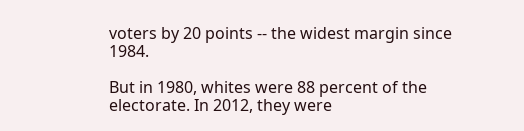voters by 20 points -- the widest margin since 1984.

But in 1980, whites were 88 percent of the electorate. In 2012, they were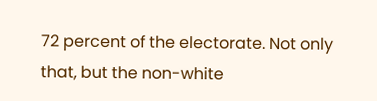72 percent of the electorate. Not only that, but the non-white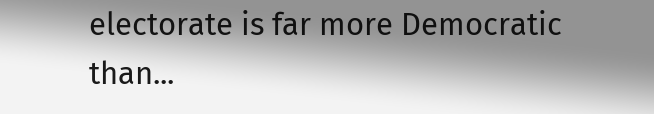electorate is far more Democratic than...